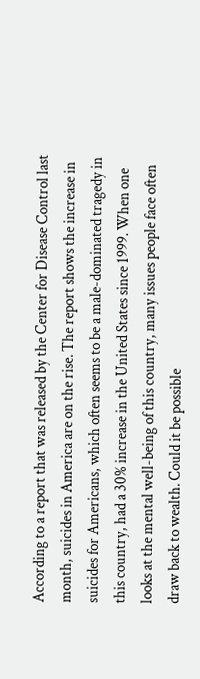According to a report that was released by the Center for Disease Control last month, suicides in America are on the rise. The report shows the increase in suicides for Americans, which often seems to be a male-dominated tragedy in this country, had a 30% increase in the United States since 1999. When one looks at the mental well-being of this country, many issues people face often draw back to wealth. Could it be possible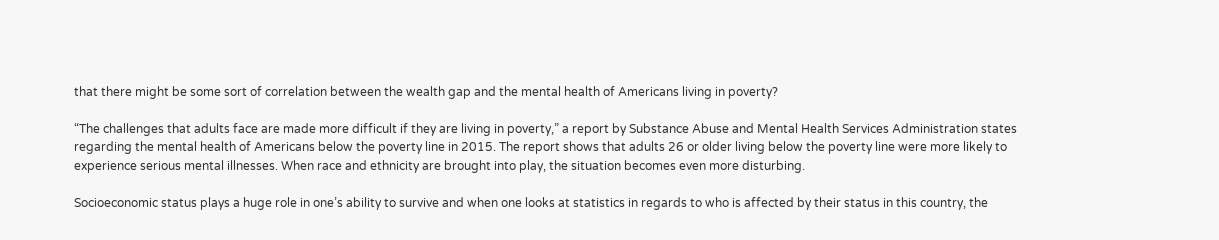that there might be some sort of correlation between the wealth gap and the mental health of Americans living in poverty?

“The challenges that adults face are made more difficult if they are living in poverty,” a report by Substance Abuse and Mental Health Services Administration states regarding the mental health of Americans below the poverty line in 2015. The report shows that adults 26 or older living below the poverty line were more likely to experience serious mental illnesses. When race and ethnicity are brought into play, the situation becomes even more disturbing.

Socioeconomic status plays a huge role in one’s ability to survive and when one looks at statistics in regards to who is affected by their status in this country, the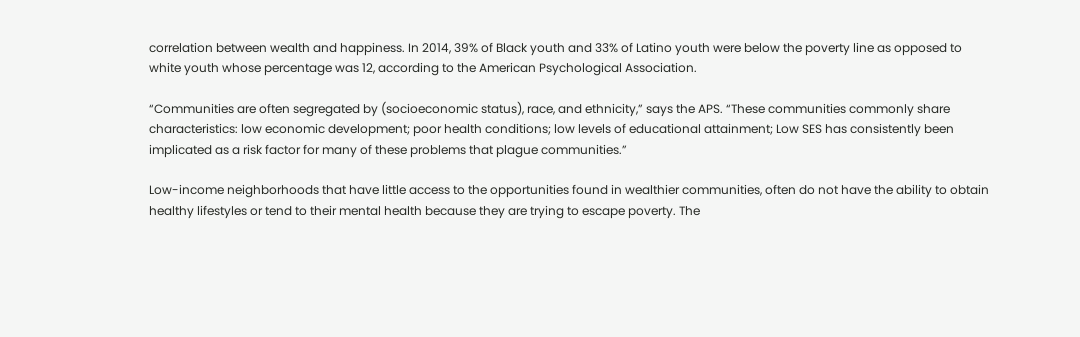correlation between wealth and happiness. In 2014, 39% of Black youth and 33% of Latino youth were below the poverty line as opposed to white youth whose percentage was 12, according to the American Psychological Association.

“Communities are often segregated by (socioeconomic status), race, and ethnicity,” says the APS. “These communities commonly share characteristics: low economic development; poor health conditions; low levels of educational attainment; Low SES has consistently been implicated as a risk factor for many of these problems that plague communities.”

Low-income neighborhoods that have little access to the opportunities found in wealthier communities, often do not have the ability to obtain healthy lifestyles or tend to their mental health because they are trying to escape poverty. The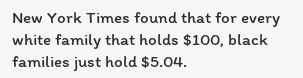New York Times found that for every white family that holds $100, black families just hold $5.04.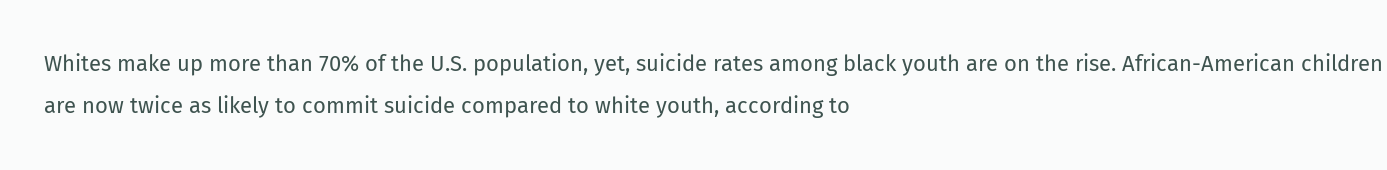Whites make up more than 70% of the U.S. population, yet, suicide rates among black youth are on the rise. African-American children are now twice as likely to commit suicide compared to white youth, according to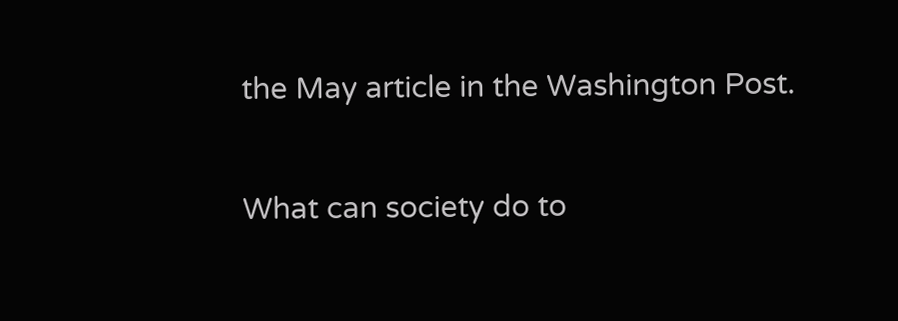the May article in the Washington Post.

What can society do to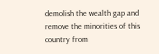demolish the wealth gap and remove the minorities of this country from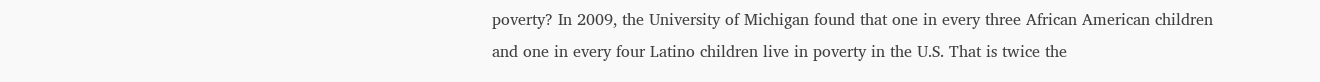poverty? In 2009, the University of Michigan found that one in every three African American children and one in every four Latino children live in poverty in the U.S. That is twice the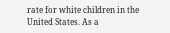rate for white children in the United States. As a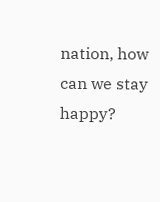nation, how can we stay happy?